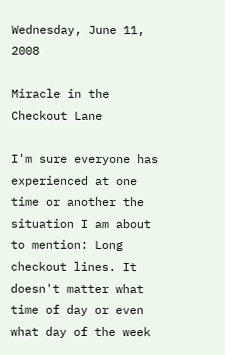Wednesday, June 11, 2008

Miracle in the Checkout Lane

I'm sure everyone has experienced at one time or another the situation I am about to mention: Long checkout lines. It doesn't matter what time of day or even what day of the week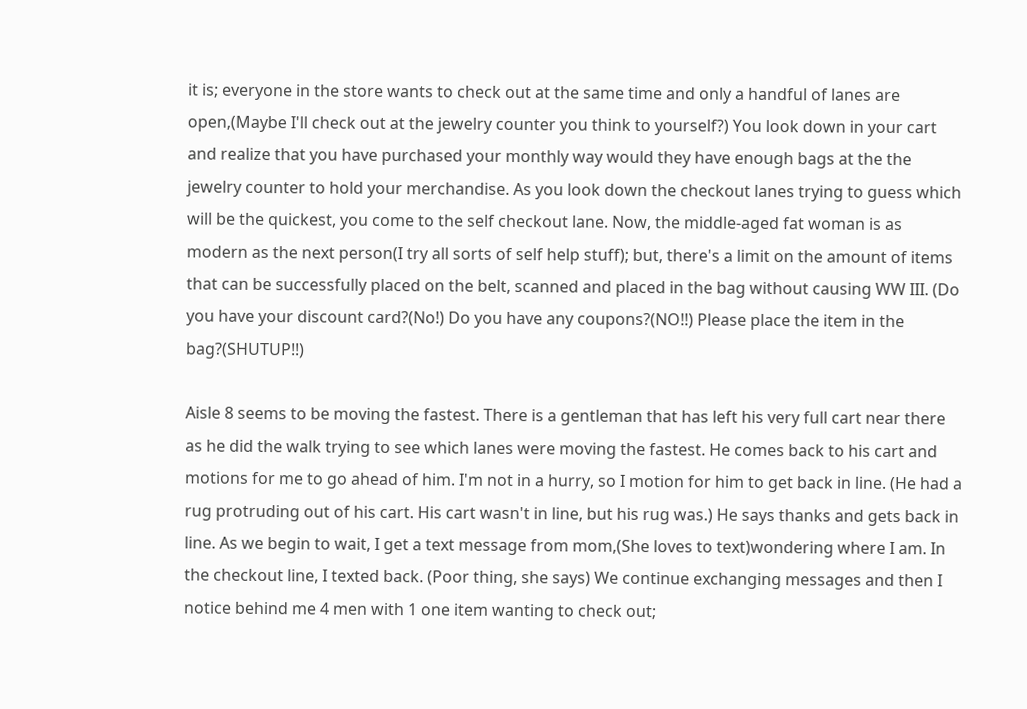it is; everyone in the store wants to check out at the same time and only a handful of lanes are open,(Maybe I'll check out at the jewelry counter you think to yourself?) You look down in your cart and realize that you have purchased your monthly way would they have enough bags at the the jewelry counter to hold your merchandise. As you look down the checkout lanes trying to guess which will be the quickest, you come to the self checkout lane. Now, the middle-aged fat woman is as modern as the next person(I try all sorts of self help stuff); but, there's a limit on the amount of items that can be successfully placed on the belt, scanned and placed in the bag without causing WW III. (Do you have your discount card?(No!) Do you have any coupons?(NO!!) Please place the item in the bag?(SHUTUP!!)

Aisle 8 seems to be moving the fastest. There is a gentleman that has left his very full cart near there as he did the walk trying to see which lanes were moving the fastest. He comes back to his cart and motions for me to go ahead of him. I'm not in a hurry, so I motion for him to get back in line. (He had a rug protruding out of his cart. His cart wasn't in line, but his rug was.) He says thanks and gets back in line. As we begin to wait, I get a text message from mom,(She loves to text)wondering where I am. In the checkout line, I texted back. (Poor thing, she says) We continue exchanging messages and then I notice behind me 4 men with 1 one item wanting to check out;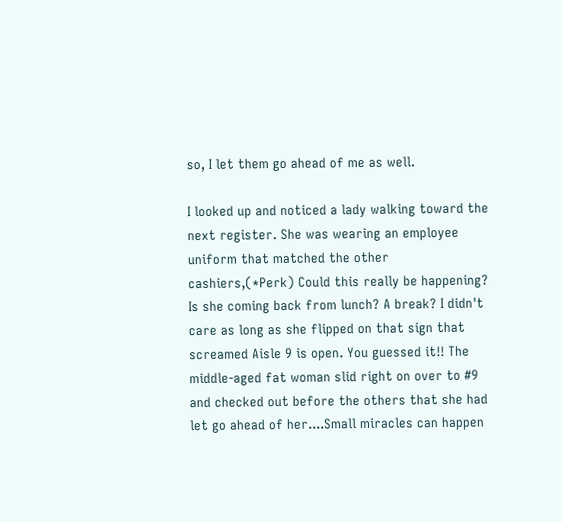so, I let them go ahead of me as well.

I looked up and noticed a lady walking toward the next register. She was wearing an employee uniform that matched the other cashiers,(*Perk) Could this really be happening? Is she coming back from lunch? A break? I didn't care as long as she flipped on that sign that screamed Aisle 9 is open. You guessed it!! The middle-aged fat woman slid right on over to #9 and checked out before the others that she had let go ahead of her....Small miracles can happen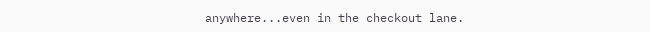anywhere...even in the checkout lane.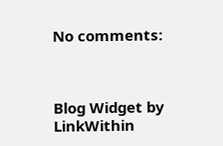No comments:



Blog Widget by LinkWithin